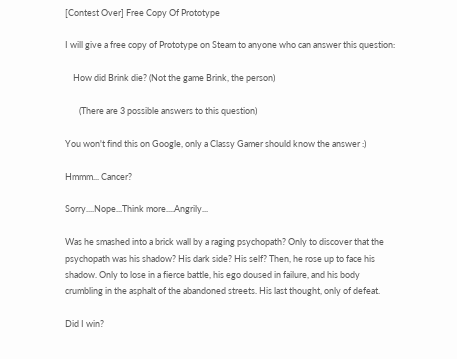[Contest Over] Free Copy Of Prototype

I will give a free copy of Prototype on Steam to anyone who can answer this question:

    How did Brink die? (Not the game Brink, the person)

       (There are 3 possible answers to this question)

You won't find this on Google, only a Classy Gamer should know the answer :)

Hmmm... Cancer?

Sorry....Nope...Think more....Angrily...

Was he smashed into a brick wall by a raging psychopath? Only to discover that the psychopath was his shadow? His dark side? His self? Then, he rose up to face his shadow. Only to lose in a fierce battle, his ego doused in failure, and his body crumbling in the asphalt of the abandoned streets. His last thought, only of defeat.

Did I win?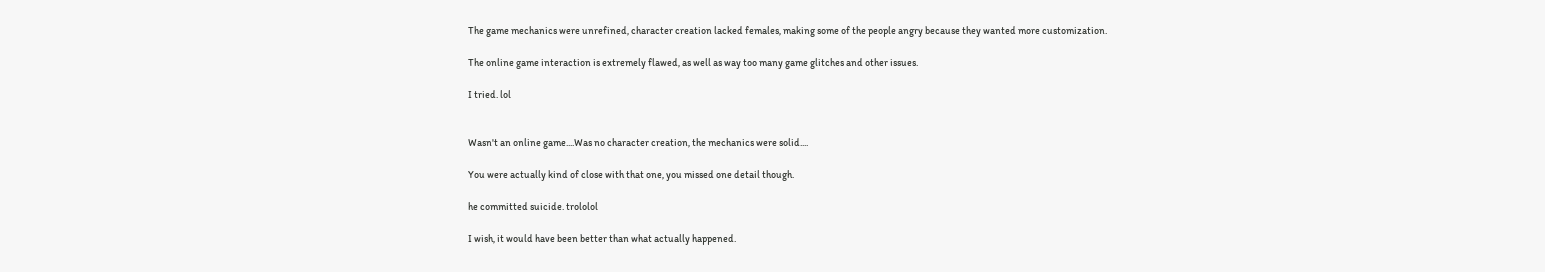The game mechanics were unrefined, character creation lacked females, making some of the people angry because they wanted more customization.

The online game interaction is extremely flawed, as well as way too many game glitches and other issues.

I tried. lol


Wasn't an online game....Was no character creation, the mechanics were solid....

You were actually kind of close with that one, you missed one detail though.

he committed suicide. trololol

I wish, it would have been better than what actually happened.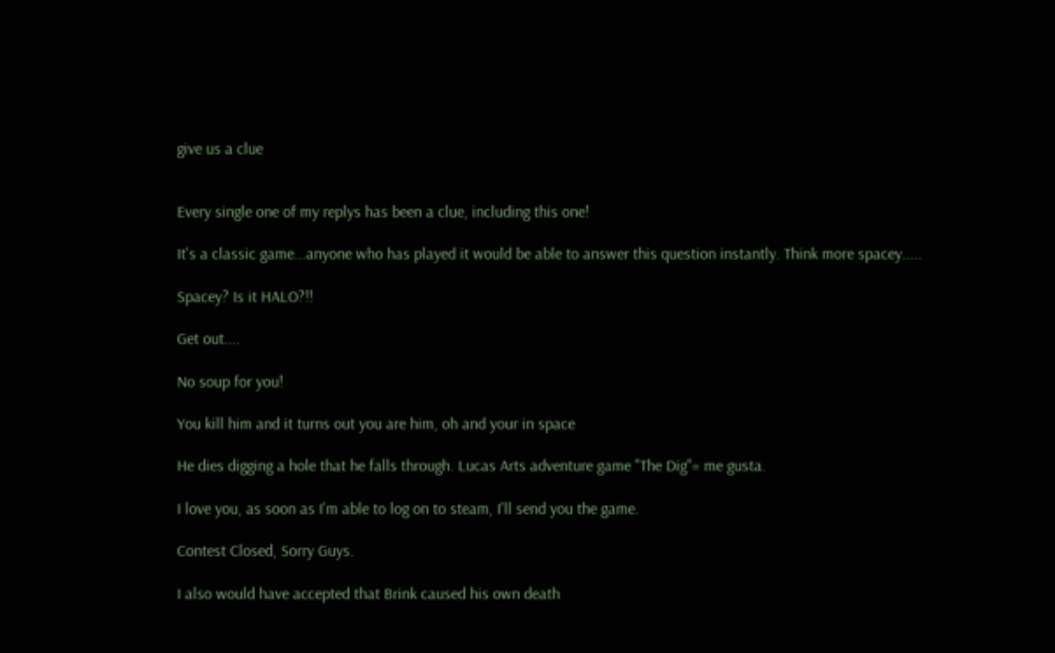give us a clue


Every single one of my replys has been a clue, including this one!

It's a classic game...anyone who has played it would be able to answer this question instantly. Think more spacey.....

Spacey? Is it HALO?!!

Get out....

No soup for you!

You kill him and it turns out you are him, oh and your in space

He dies digging a hole that he falls through. Lucas Arts adventure game "The Dig"= me gusta.

I love you, as soon as I'm able to log on to steam, I'll send you the game.

Contest Closed, Sorry Guys.

I also would have accepted that Brink caused his own death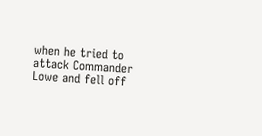when he tried to attack Commander Lowe and fell off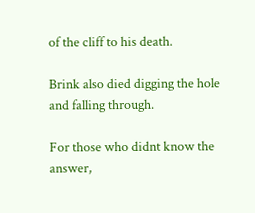of the cliff to his death.

Brink also died digging the hole and falling through.

For those who didnt know the answer,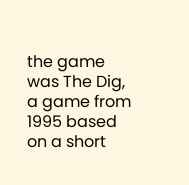the game was The Dig, a game from 1995 based on a short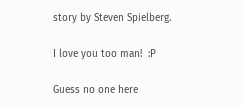story by Steven Spielberg.

I love you too man!  :P

Guess no one here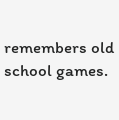remembers old school games.